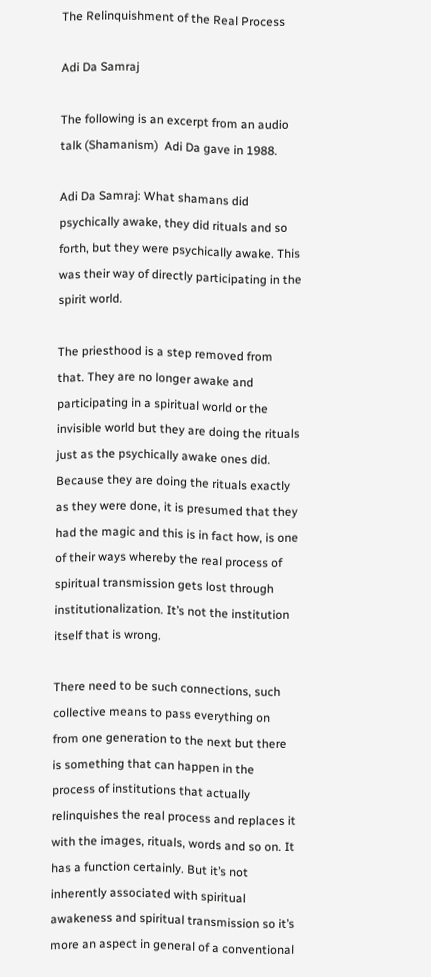The Relinquishment of the Real Process

Adi Da Samraj

The following is an excerpt from an audio talk (Shamanism)  Adi Da gave in 1988.

Adi Da Samraj: What shamans did psychically awake, they did rituals and so forth, but they were psychically awake. This was their way of directly participating in the spirit world.

The priesthood is a step removed from that. They are no longer awake and participating in a spiritual world or the invisible world but they are doing the rituals just as the psychically awake ones did. Because they are doing the rituals exactly as they were done, it is presumed that they had the magic and this is in fact how, is one of their ways whereby the real process of spiritual transmission gets lost through institutionalization. It’s not the institution itself that is wrong.

There need to be such connections, such collective means to pass everything on from one generation to the next but there is something that can happen in the process of institutions that actually relinquishes the real process and replaces it with the images, rituals, words and so on. It has a function certainly. But it’s not inherently associated with spiritual awakeness and spiritual transmission so it’s more an aspect in general of a conventional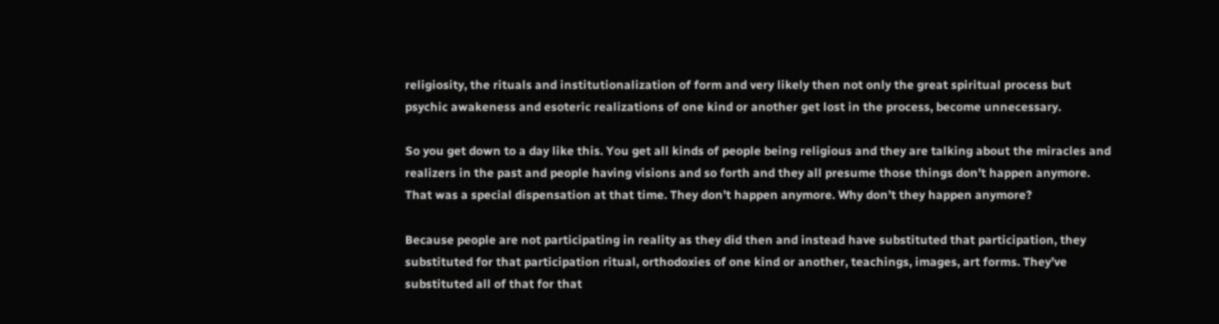religiosity, the rituals and institutionalization of form and very likely then not only the great spiritual process but psychic awakeness and esoteric realizations of one kind or another get lost in the process, become unnecessary.

So you get down to a day like this. You get all kinds of people being religious and they are talking about the miracles and realizers in the past and people having visions and so forth and they all presume those things don’t happen anymore. That was a special dispensation at that time. They don’t happen anymore. Why don’t they happen anymore?

Because people are not participating in reality as they did then and instead have substituted that participation, they substituted for that participation ritual, orthodoxies of one kind or another, teachings, images, art forms. They’ve substituted all of that for that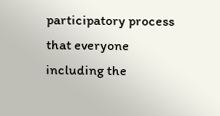participatory process that everyone including the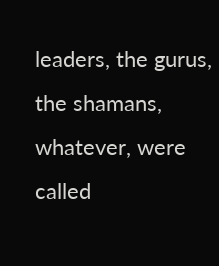leaders, the gurus, the shamans, whatever, were called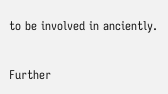to be involved in anciently.


Further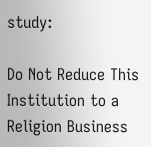study:

Do Not Reduce This Institution to a Religion Business